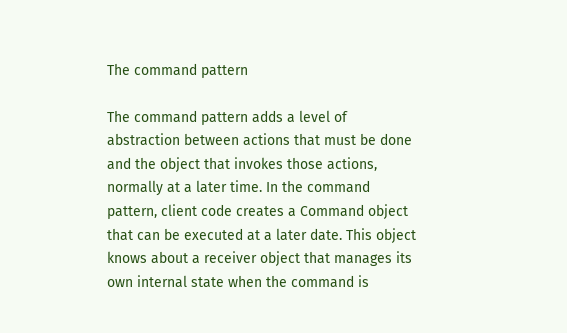The command pattern

The command pattern adds a level of abstraction between actions that must be done and the object that invokes those actions, normally at a later time. In the command pattern, client code creates a Command object that can be executed at a later date. This object knows about a receiver object that manages its own internal state when the command is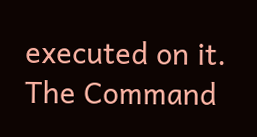executed on it. The Command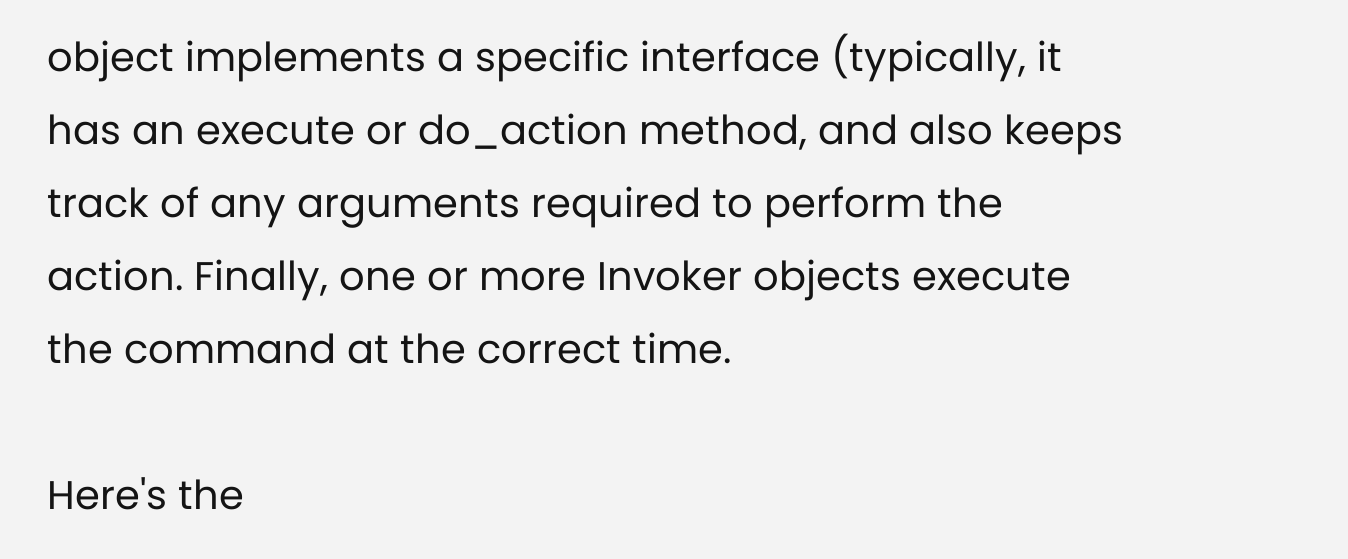object implements a specific interface (typically, it has an execute or do_action method, and also keeps track of any arguments required to perform the action. Finally, one or more Invoker objects execute the command at the correct time.

Here's the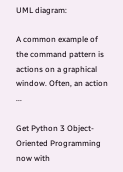UML diagram:

A common example of the command pattern is actions on a graphical window. Often, an action ...

Get Python 3 Object-Oriented Programming now with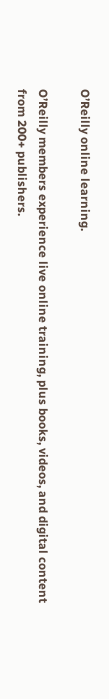O’Reilly online learning.

O’Reilly members experience live online training, plus books, videos, and digital content from 200+ publishers.